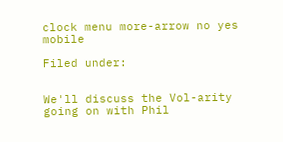clock menu more-arrow no yes mobile

Filed under:


We'll discuss the Vol-arity going on with Phil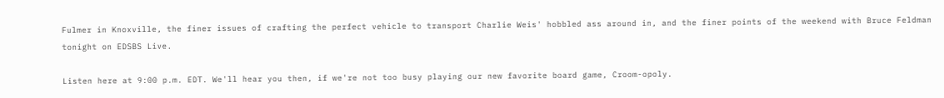Fulmer in Knoxville, the finer issues of crafting the perfect vehicle to transport Charlie Weis' hobbled ass around in, and the finer points of the weekend with Bruce Feldman tonight on EDSBS Live.

Listen here at 9:00 p.m. EDT. We'll hear you then, if we're not too busy playing our new favorite board game, Croom-opoly.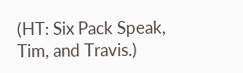(HT: Six Pack Speak, Tim, and Travis.)